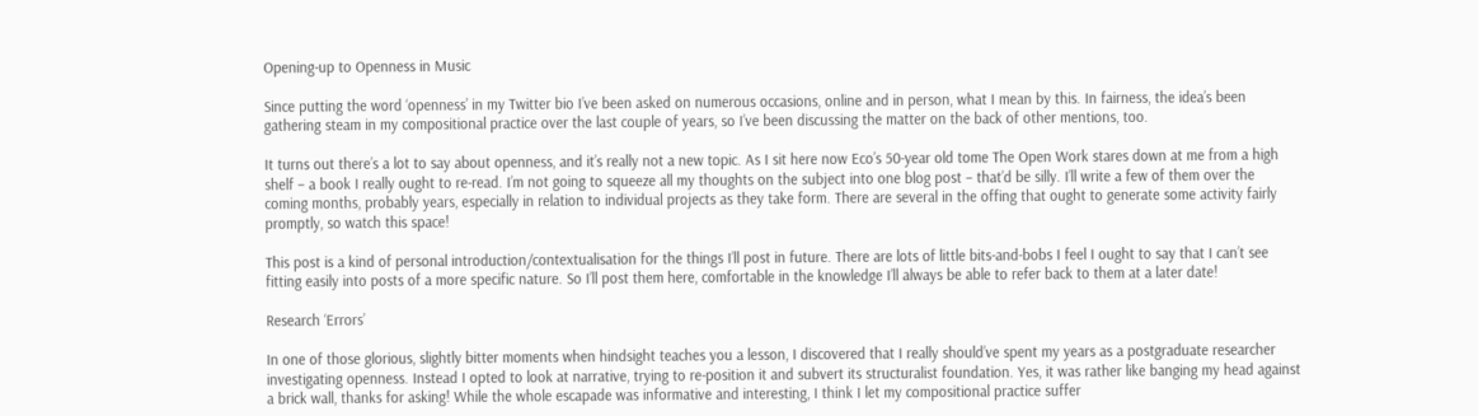Opening-up to Openness in Music

Since putting the word ‘openness’ in my Twitter bio I’ve been asked on numerous occasions, online and in person, what I mean by this. In fairness, the idea’s been gathering steam in my compositional practice over the last couple of years, so I’ve been discussing the matter on the back of other mentions, too.

It turns out there’s a lot to say about openness, and it’s really not a new topic. As I sit here now Eco’s 50-year old tome The Open Work stares down at me from a high shelf – a book I really ought to re-read. I’m not going to squeeze all my thoughts on the subject into one blog post – that’d be silly. I’ll write a few of them over the coming months, probably years, especially in relation to individual projects as they take form. There are several in the offing that ought to generate some activity fairly promptly, so watch this space!

This post is a kind of personal introduction/contextualisation for the things I’ll post in future. There are lots of little bits-and-bobs I feel I ought to say that I can’t see fitting easily into posts of a more specific nature. So I’ll post them here, comfortable in the knowledge I’ll always be able to refer back to them at a later date!

Research ‘Errors’

In one of those glorious, slightly bitter moments when hindsight teaches you a lesson, I discovered that I really should’ve spent my years as a postgraduate researcher investigating openness. Instead I opted to look at narrative, trying to re-position it and subvert its structuralist foundation. Yes, it was rather like banging my head against a brick wall, thanks for asking! While the whole escapade was informative and interesting, I think I let my compositional practice suffer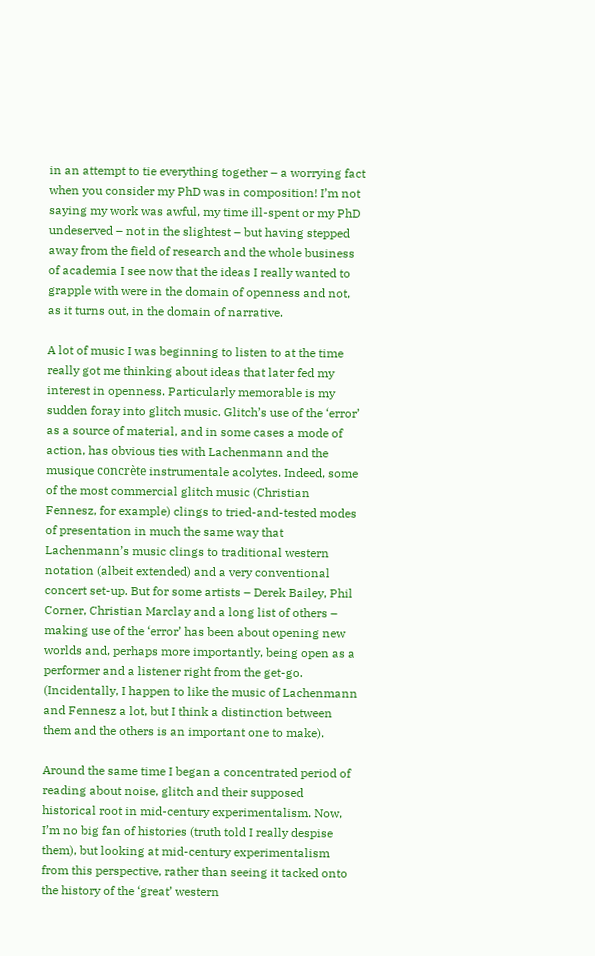in an attempt to tie everything together – a worrying fact when you consider my PhD was in composition! I’m not saying my work was awful, my time ill-spent or my PhD undeserved – not in the slightest – but having stepped away from the field of research and the whole business of academia I see now that the ideas I really wanted to grapple with were in the domain of openness and not, as it turns out, in the domain of narrative.

A lot of music I was beginning to listen to at the time really got me thinking about ideas that later fed my interest in openness. Particularly memorable is my sudden foray into glitch music. Glitch’s use of the ‘error’ as a source of material, and in some cases a mode of action, has obvious ties with Lachenmann and the musique concrète instrumentale acolytes. Indeed, some of the most commercial glitch music (Christian Fennesz, for example) clings to tried-and-tested modes of presentation in much the same way that Lachenmann’s music clings to traditional western notation (albeit extended) and a very conventional concert set-up. But for some artists – Derek Bailey, Phil Corner, Christian Marclay and a long list of others – making use of the ‘error’ has been about opening new worlds and, perhaps more importantly, being open as a performer and a listener right from the get-go. (Incidentally, I happen to like the music of Lachenmann and Fennesz a lot, but I think a distinction between them and the others is an important one to make).

Around the same time I began a concentrated period of reading about noise, glitch and their supposed historical root in mid-century experimentalism. Now, I’m no big fan of histories (truth told I really despise them), but looking at mid-century experimentalism from this perspective, rather than seeing it tacked onto the history of the ‘great’ western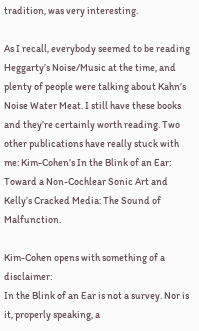tradition, was very interesting.

As I recall, everybody seemed to be reading Heggarty’s Noise/Music at the time, and plenty of people were talking about Kahn’s Noise Water Meat. I still have these books and they’re certainly worth reading. Two other publications have really stuck with me: Kim-Cohen’s In the Blink of an Ear: Toward a Non-Cochlear Sonic Art and Kelly’s Cracked Media: The Sound of Malfunction.

Kim-Cohen opens with something of a disclaimer:
In the Blink of an Ear is not a survey. Nor is it, properly speaking, a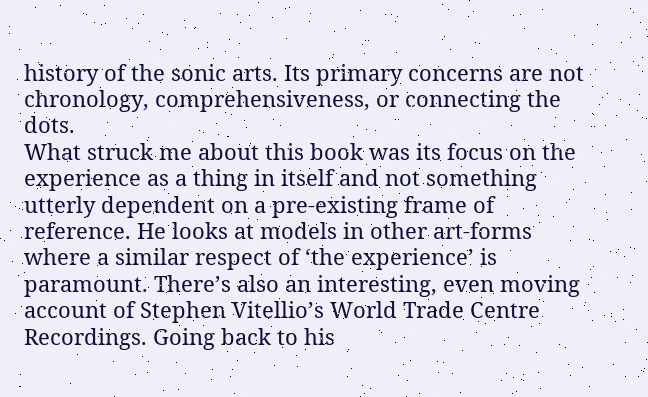history of the sonic arts. Its primary concerns are not chronology, comprehensiveness, or connecting the dots.
What struck me about this book was its focus on the experience as a thing in itself and not something utterly dependent on a pre-existing frame of reference. He looks at models in other art-forms where a similar respect of ‘the experience’ is paramount. There’s also an interesting, even moving account of Stephen Vitellio’s World Trade Centre Recordings. Going back to his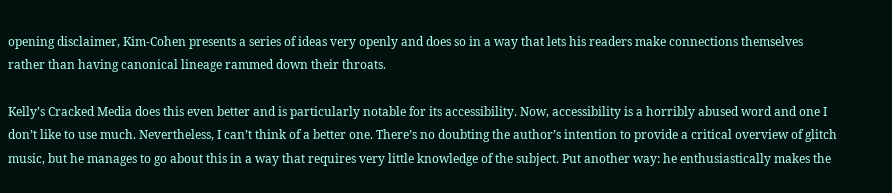opening disclaimer, Kim-Cohen presents a series of ideas very openly and does so in a way that lets his readers make connections themselves rather than having canonical lineage rammed down their throats.

Kelly’s Cracked Media does this even better and is particularly notable for its accessibility. Now, accessibility is a horribly abused word and one I don’t like to use much. Nevertheless, I can’t think of a better one. There’s no doubting the author’s intention to provide a critical overview of glitch music, but he manages to go about this in a way that requires very little knowledge of the subject. Put another way: he enthusiastically makes the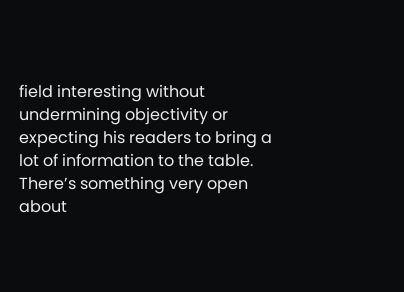field interesting without undermining objectivity or expecting his readers to bring a lot of information to the table. There’s something very open about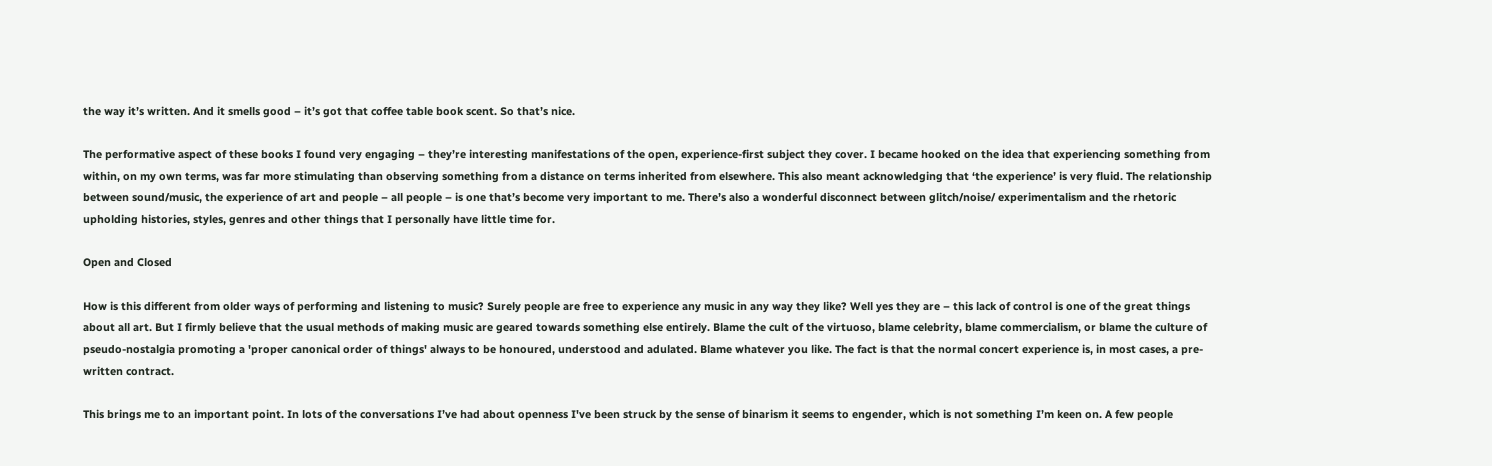the way it’s written. And it smells good – it’s got that coffee table book scent. So that’s nice.

The performative aspect of these books I found very engaging – they’re interesting manifestations of the open, experience-first subject they cover. I became hooked on the idea that experiencing something from within, on my own terms, was far more stimulating than observing something from a distance on terms inherited from elsewhere. This also meant acknowledging that ‘the experience’ is very fluid. The relationship between sound/music, the experience of art and people – all people – is one that’s become very important to me. There’s also a wonderful disconnect between glitch/noise/ experimentalism and the rhetoric upholding histories, styles, genres and other things that I personally have little time for.

Open and Closed

How is this different from older ways of performing and listening to music? Surely people are free to experience any music in any way they like? Well yes they are – this lack of control is one of the great things about all art. But I firmly believe that the usual methods of making music are geared towards something else entirely. Blame the cult of the virtuoso, blame celebrity, blame commercialism, or blame the culture of pseudo-nostalgia promoting a 'proper canonical order of things' always to be honoured, understood and adulated. Blame whatever you like. The fact is that the normal concert experience is, in most cases, a pre-written contract.

This brings me to an important point. In lots of the conversations I’ve had about openness I've been struck by the sense of binarism it seems to engender, which is not something I’m keen on. A few people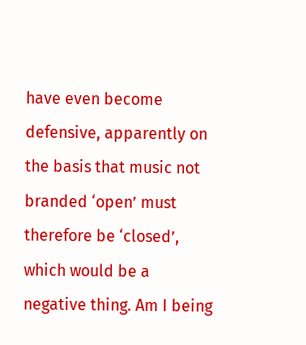have even become defensive, apparently on the basis that music not branded ‘open’ must therefore be ‘closed’, which would be a negative thing. Am I being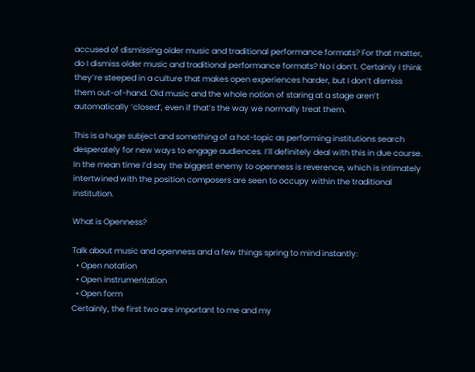accused of dismissing older music and traditional performance formats? For that matter, do I dismiss older music and traditional performance formats? No I don’t. Certainly I think they’re steeped in a culture that makes open experiences harder, but I don’t dismiss them out-of-hand. Old music and the whole notion of staring at a stage aren’t automatically ‘closed’, even if that’s the way we normally treat them.

This is a huge subject and something of a hot-topic as performing institutions search desperately for new ways to engage audiences. I’ll definitely deal with this in due course. In the mean time I’d say the biggest enemy to openness is reverence, which is intimately intertwined with the position composers are seen to occupy within the traditional institution.

What is Openness?

Talk about music and openness and a few things spring to mind instantly:
  • Open notation
  • Open instrumentation
  • Open form
Certainly, the first two are important to me and my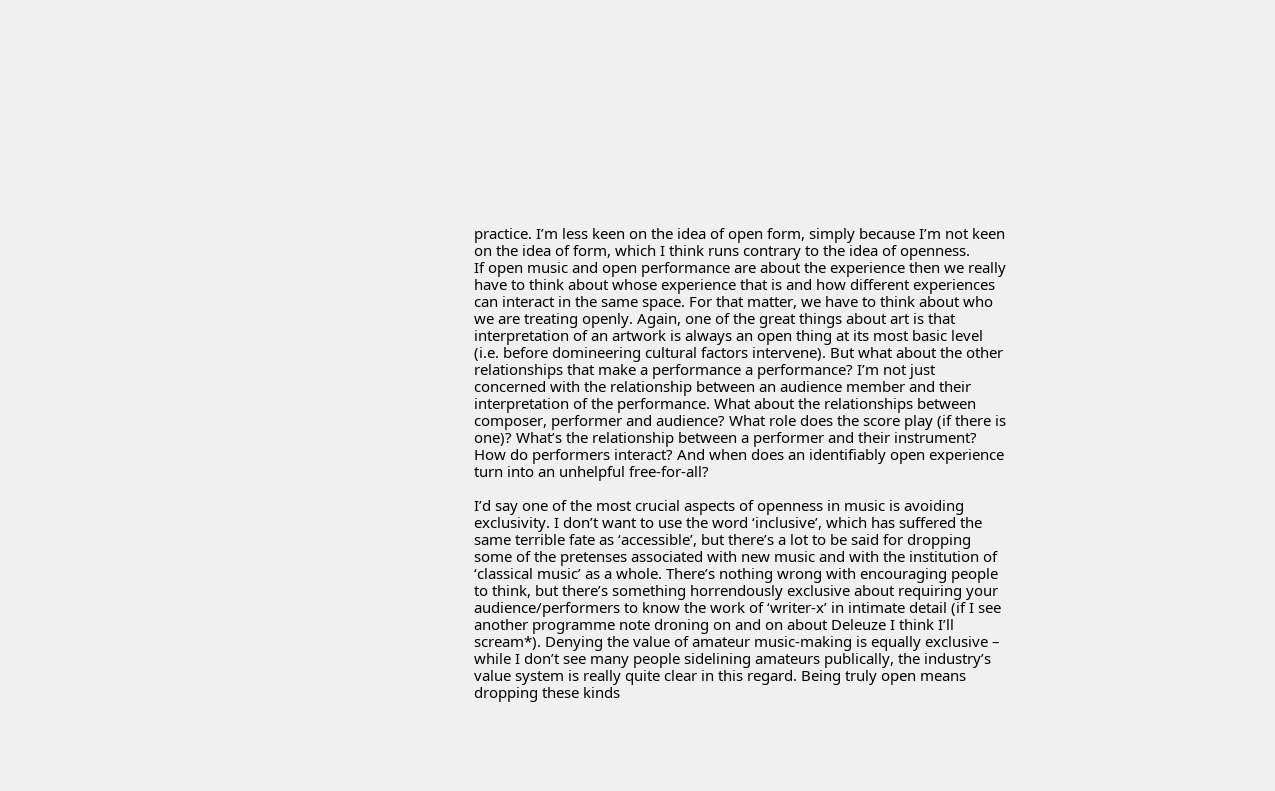practice. I’m less keen on the idea of open form, simply because I’m not keen on the idea of form, which I think runs contrary to the idea of openness.
If open music and open performance are about the experience then we really have to think about whose experience that is and how different experiences can interact in the same space. For that matter, we have to think about who we are treating openly. Again, one of the great things about art is that interpretation of an artwork is always an open thing at its most basic level (i.e. before domineering cultural factors intervene). But what about the other relationships that make a performance a performance? I’m not just concerned with the relationship between an audience member and their interpretation of the performance. What about the relationships between composer, performer and audience? What role does the score play (if there is one)? What’s the relationship between a performer and their instrument? How do performers interact? And when does an identifiably open experience turn into an unhelpful free-for-all?

I’d say one of the most crucial aspects of openness in music is avoiding exclusivity. I don’t want to use the word ‘inclusive’, which has suffered the same terrible fate as ‘accessible’, but there’s a lot to be said for dropping some of the pretenses associated with new music and with the institution of ‘classical music’ as a whole. There’s nothing wrong with encouraging people to think, but there’s something horrendously exclusive about requiring your audience/performers to know the work of ‘writer-x’ in intimate detail (if I see another programme note droning on and on about Deleuze I think I’ll scream*). Denying the value of amateur music-making is equally exclusive – while I don’t see many people sidelining amateurs publically, the industry’s value system is really quite clear in this regard. Being truly open means dropping these kinds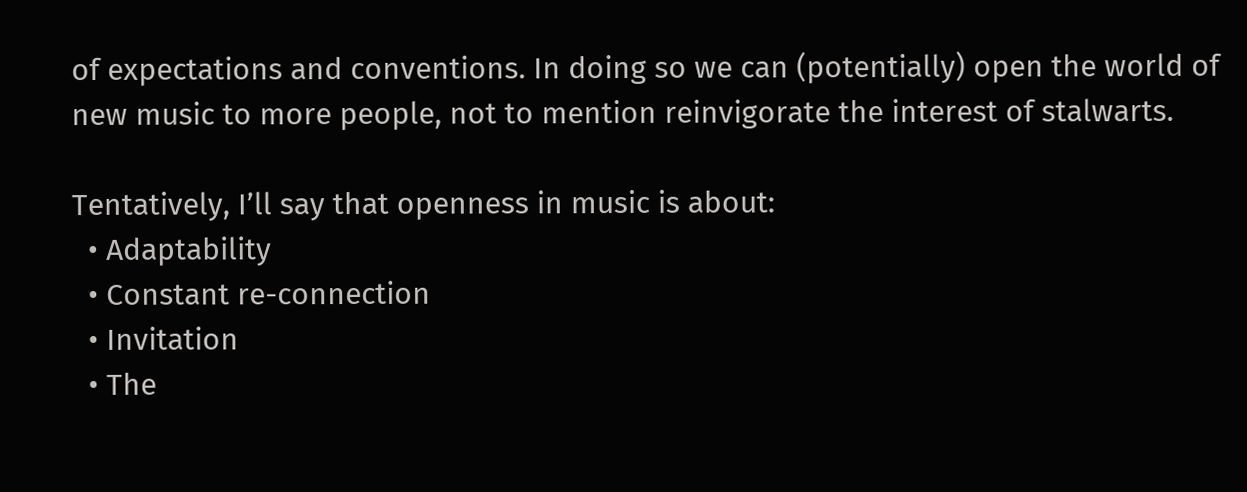of expectations and conventions. In doing so we can (potentially) open the world of new music to more people, not to mention reinvigorate the interest of stalwarts.

Tentatively, I’ll say that openness in music is about:
  • Adaptability
  • Constant re-connection
  • Invitation
  • The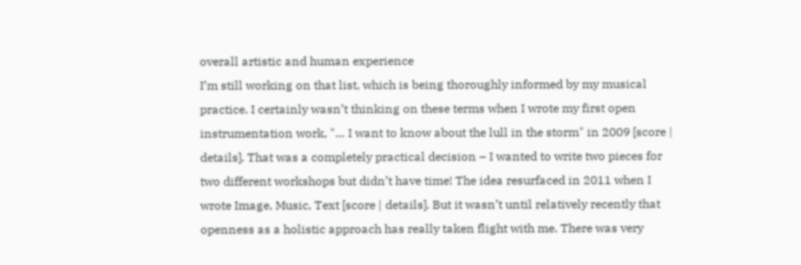overall artistic and human experience
I’m still working on that list, which is being thoroughly informed by my musical practice. I certainly wasn’t thinking on these terms when I wrote my first open instrumentation work, "… I want to know about the lull in the storm" in 2009 [score | details]. That was a completely practical decision – I wanted to write two pieces for two different workshops but didn’t have time! The idea resurfaced in 2011 when I wrote Image, Music, Text [score | details]. But it wasn’t until relatively recently that openness as a holistic approach has really taken flight with me. There was very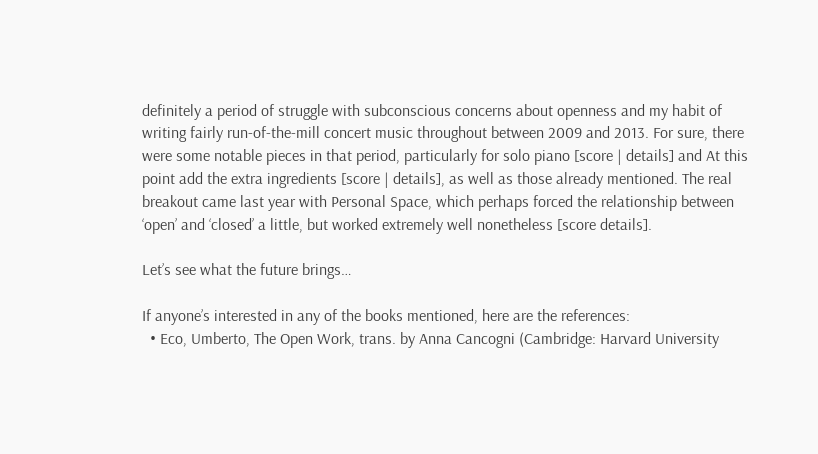definitely a period of struggle with subconscious concerns about openness and my habit of writing fairly run-of-the-mill concert music throughout between 2009 and 2013. For sure, there were some notable pieces in that period, particularly for solo piano [score | details] and At this point add the extra ingredients [score | details], as well as those already mentioned. The real breakout came last year with Personal Space, which perhaps forced the relationship between ‘open’ and ‘closed’ a little, but worked extremely well nonetheless [score details].

Let’s see what the future brings…

If anyone’s interested in any of the books mentioned, here are the references:
  • Eco, Umberto, The Open Work, trans. by Anna Cancogni (Cambridge: Harvard University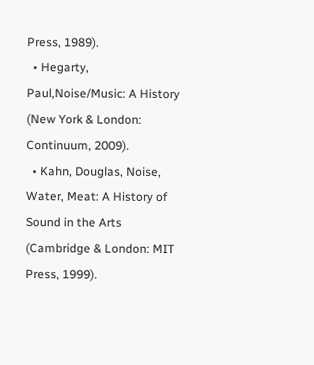Press, 1989).
  • Hegarty, Paul,Noise/Music: A History (New York & London: Continuum, 2009).
  • Kahn, Douglas, Noise, Water, Meat: A History of Sound in the Arts (Cambridge & London: MIT Press, 1999).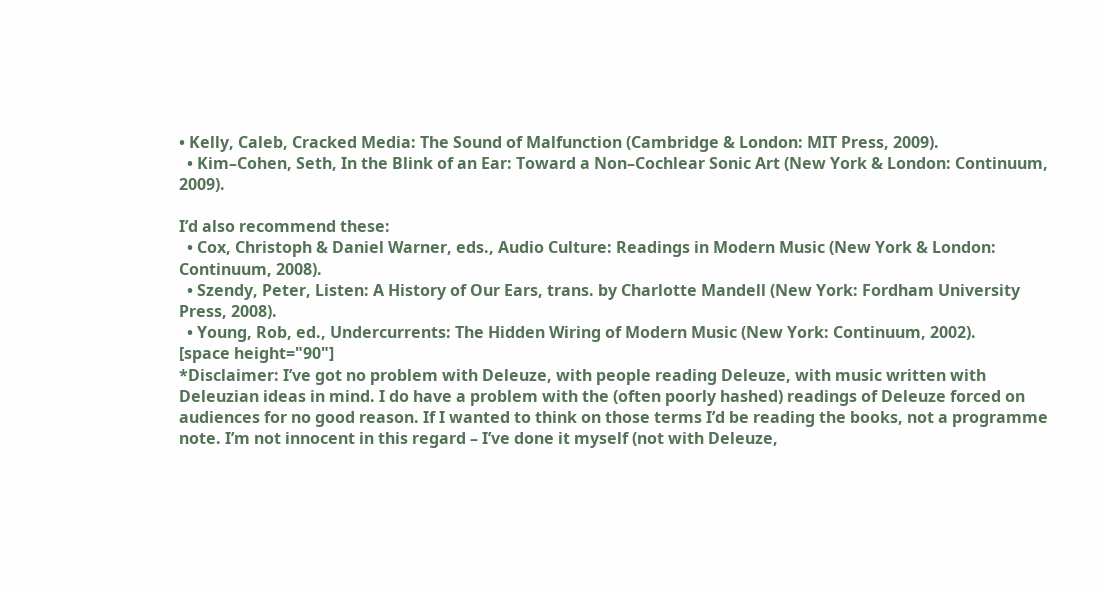• Kelly, Caleb, Cracked Media: The Sound of Malfunction (Cambridge & London: MIT Press, 2009).
  • Kim–Cohen, Seth, In the Blink of an Ear: Toward a Non–Cochlear Sonic Art (New York & London: Continuum, 2009).

I’d also recommend these:
  • Cox, Christoph & Daniel Warner, eds., Audio Culture: Readings in Modern Music (New York & London: Continuum, 2008).
  • Szendy, Peter, Listen: A History of Our Ears, trans. by Charlotte Mandell (New York: Fordham University Press, 2008).
  • Young, Rob, ed., Undercurrents: The Hidden Wiring of Modern Music (New York: Continuum, 2002).
[space height="90"]
*Disclaimer: I’ve got no problem with Deleuze, with people reading Deleuze, with music written with Deleuzian ideas in mind. I do have a problem with the (often poorly hashed) readings of Deleuze forced on audiences for no good reason. If I wanted to think on those terms I’d be reading the books, not a programme note. I’m not innocent in this regard – I’ve done it myself (not with Deleuze,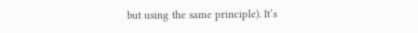but using the same principle). It’s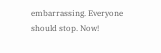embarrassing. Everyone should stop. Now!